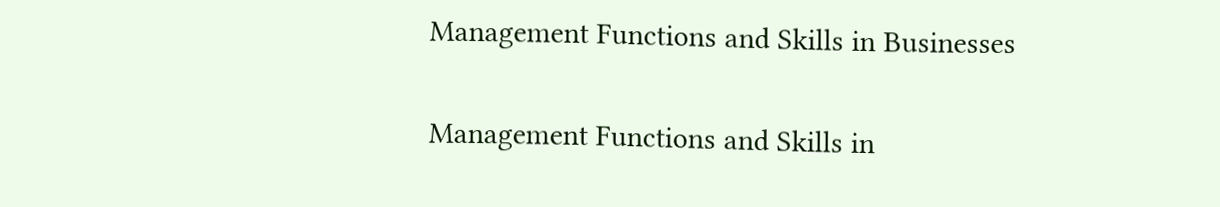Management Functions and Skills in Businesses

Management Functions and Skills in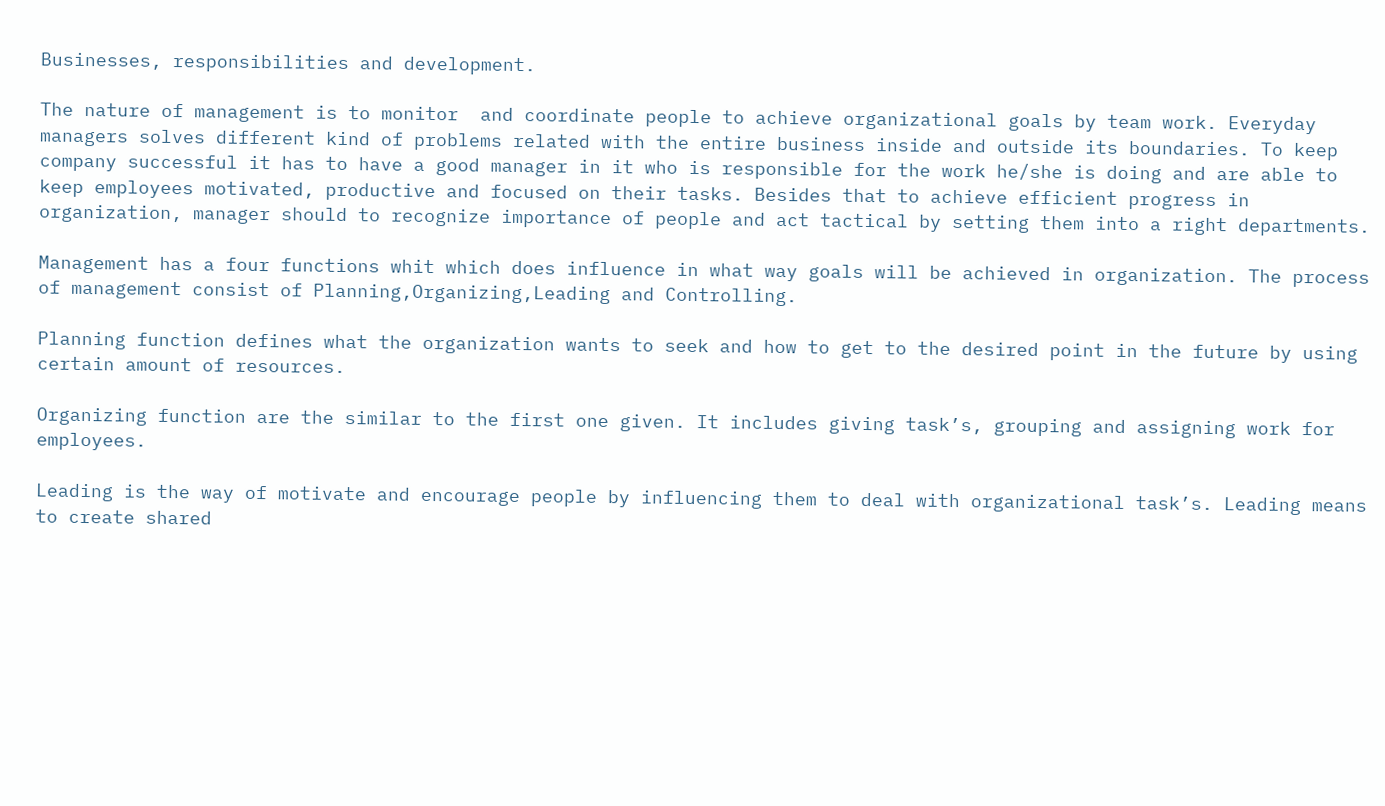Businesses, responsibilities and development.

The nature of management is to monitor  and coordinate people to achieve organizational goals by team work. Everyday managers solves different kind of problems related with the entire business inside and outside its boundaries. To keep company successful it has to have a good manager in it who is responsible for the work he/she is doing and are able to keep employees motivated, productive and focused on their tasks. Besides that to achieve efficient progress in organization, manager should to recognize importance of people and act tactical by setting them into a right departments.

Management has a four functions whit which does influence in what way goals will be achieved in organization. The process of management consist of Planning,Organizing,Leading and Controlling.

Planning function defines what the organization wants to seek and how to get to the desired point in the future by using certain amount of resources.

Organizing function are the similar to the first one given. It includes giving task’s, grouping and assigning work for employees.

Leading is the way of motivate and encourage people by influencing them to deal with organizational task’s. Leading means to create shared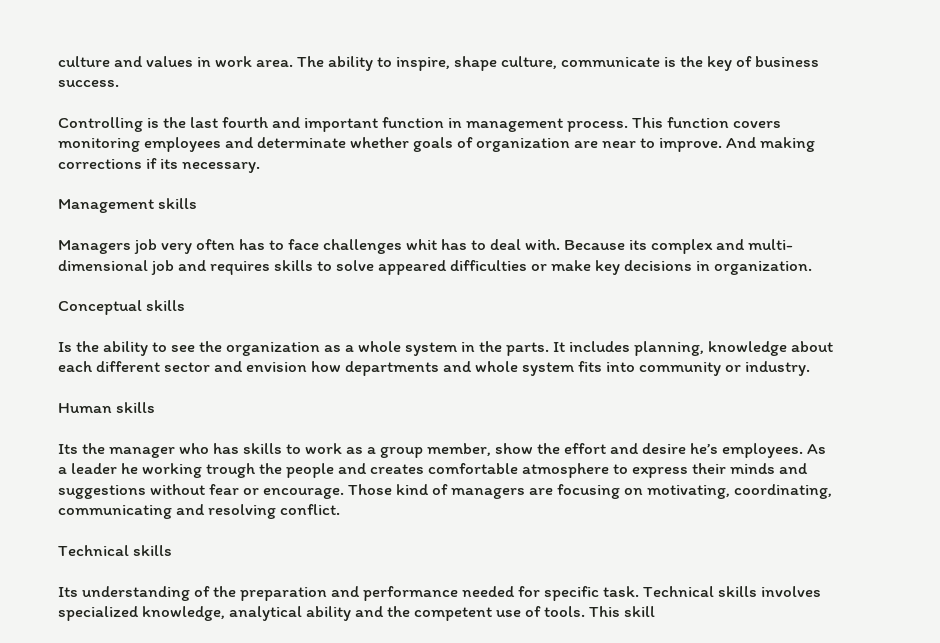culture and values in work area. The ability to inspire, shape culture, communicate is the key of business success.

Controlling is the last fourth and important function in management process. This function covers monitoring employees and determinate whether goals of organization are near to improve. And making corrections if its necessary.

Management skills

Managers job very often has to face challenges whit has to deal with. Because its complex and multi-dimensional job and requires skills to solve appeared difficulties or make key decisions in organization.

Conceptual skills

Is the ability to see the organization as a whole system in the parts. It includes planning, knowledge about each different sector and envision how departments and whole system fits into community or industry.

Human skills

Its the manager who has skills to work as a group member, show the effort and desire he’s employees. As a leader he working trough the people and creates comfortable atmosphere to express their minds and suggestions without fear or encourage. Those kind of managers are focusing on motivating, coordinating, communicating and resolving conflict.

Technical skills

Its understanding of the preparation and performance needed for specific task. Technical skills involves specialized knowledge, analytical ability and the competent use of tools. This skill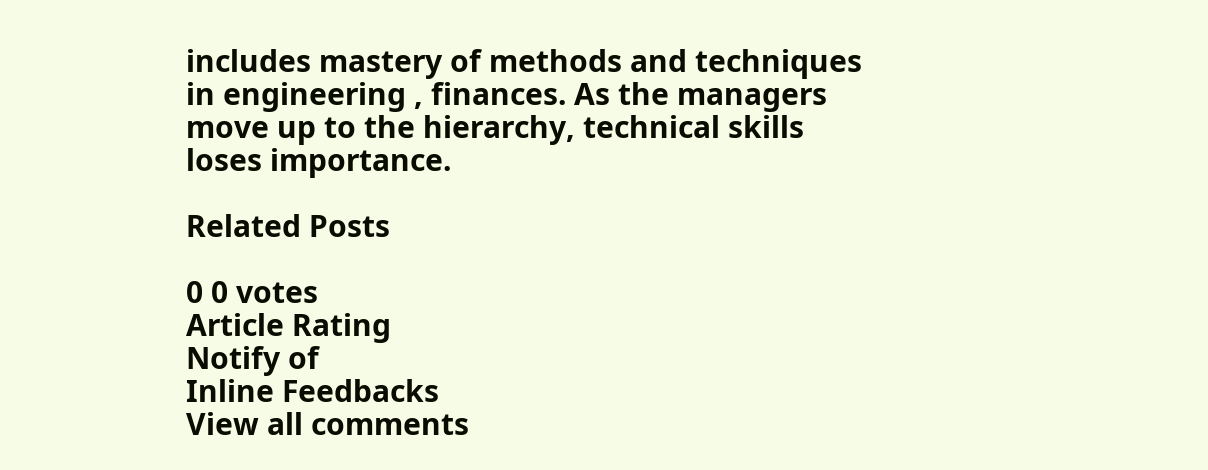includes mastery of methods and techniques in engineering , finances. As the managers move up to the hierarchy, technical skills loses importance.

Related Posts

0 0 votes
Article Rating
Notify of
Inline Feedbacks
View all comments